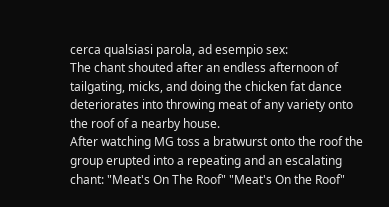cerca qualsiasi parola, ad esempio sex:
The chant shouted after an endless afternoon of tailgating, micks, and doing the chicken fat dance deteriorates into throwing meat of any variety onto the roof of a nearby house.
After watching MG toss a bratwurst onto the roof the group erupted into a repeating and an escalating chant: "Meat's On The Roof" "Meat's On the Roof"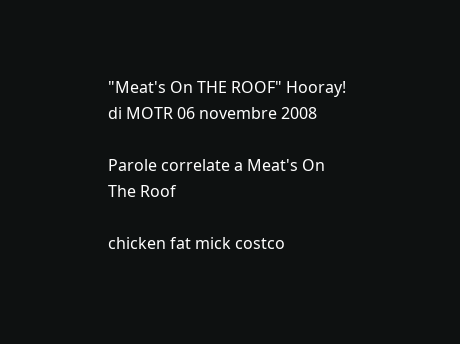"Meat's On THE ROOF" Hooray!
di MOTR 06 novembre 2008

Parole correlate a Meat's On The Roof

chicken fat mick costco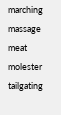marching massage meat molester tailgating